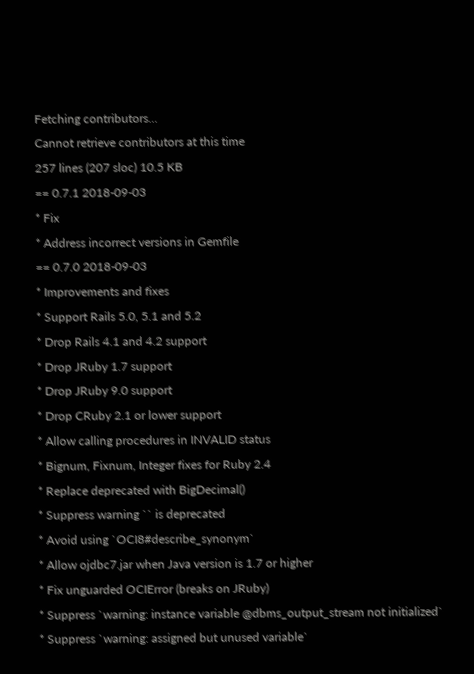Fetching contributors…
Cannot retrieve contributors at this time
257 lines (207 sloc) 10.5 KB
== 0.7.1 2018-09-03
* Fix
* Address incorrect versions in Gemfile
== 0.7.0 2018-09-03
* Improvements and fixes
* Support Rails 5.0, 5.1 and 5.2
* Drop Rails 4.1 and 4.2 support
* Drop JRuby 1.7 support
* Drop JRuby 9.0 support
* Drop CRuby 2.1 or lower support
* Allow calling procedures in INVALID status
* Bignum, Fixnum, Integer fixes for Ruby 2.4
* Replace deprecated with BigDecimal()
* Suppress warning `` is deprecated
* Avoid using `OCI8#describe_synonym`
* Allow ojdbc7.jar when Java version is 1.7 or higher
* Fix unguarded OCIError (breaks on JRuby)
* Suppress `warning: instance variable @dbms_output_stream not initialized`
* Suppress `warning: assigned but unused variable`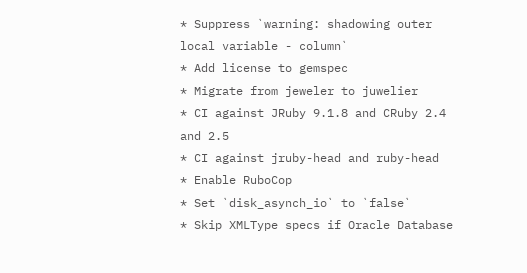* Suppress `warning: shadowing outer local variable - column`
* Add license to gemspec
* Migrate from jeweler to juwelier
* CI against JRuby 9.1.8 and CRuby 2.4 and 2.5
* CI against jruby-head and ruby-head
* Enable RuboCop
* Set `disk_asynch_io` to `false`
* Skip XMLType specs if Oracle Database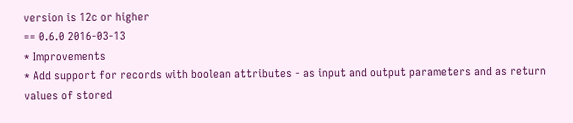version is 12c or higher
== 0.6.0 2016-03-13
* Improvements
* Add support for records with boolean attributes - as input and output parameters and as return values of stored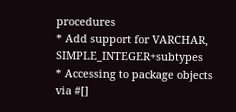procedures
* Add support for VARCHAR, SIMPLE_INTEGER+subtypes
* Accessing to package objects via #[]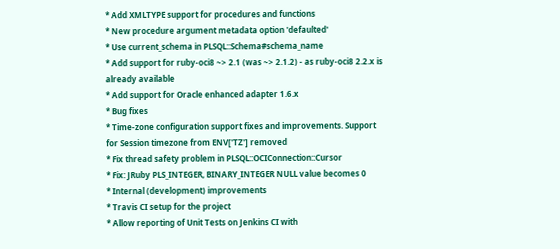* Add XMLTYPE support for procedures and functions
* New procedure argument metadata option 'defaulted'
* Use current_schema in PLSQL::Schema#schema_name
* Add support for ruby-oci8 ~> 2.1 (was ~> 2.1.2) - as ruby-oci8 2.2.x is already available
* Add support for Oracle enhanced adapter 1.6.x
* Bug fixes
* Time-zone configuration support fixes and improvements. Support for Session timezone from ENV['TZ'] removed
* Fix thread safety problem in PLSQL::OCIConnection::Cursor
* Fix: JRuby PLS_INTEGER, BINARY_INTEGER NULL value becomes 0
* Internal (development) improvements
* Travis CI setup for the project
* Allow reporting of Unit Tests on Jenkins CI with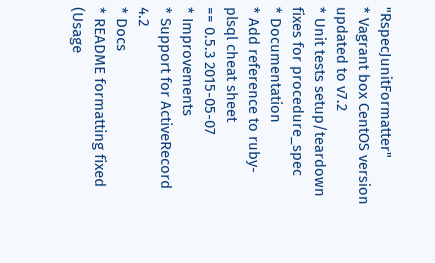"RspecJunitFormatter"
* Vagrant box CentOS version updated to v7.2
* Unit tests setup/teardown fixes for procedure_spec
* Documentation
* Add reference to ruby-plsql cheat sheet
== 0.5.3 2015-05-07
* Improvements
* Support for ActiveRecord 4.2
* Docs
* README formatting fixed (Usage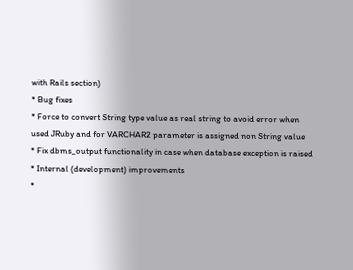with Rails section)
* Bug fixes
* Force to convert String type value as real string to avoid error when used JRuby and for VARCHAR2 parameter is assigned non String value
* Fix dbms_output functionality in case when database exception is raised
* Internal (development) improvements
*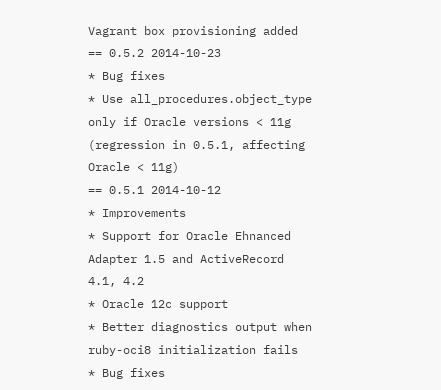Vagrant box provisioning added
== 0.5.2 2014-10-23
* Bug fixes
* Use all_procedures.object_type only if Oracle versions < 11g (regression in 0.5.1, affecting Oracle < 11g)
== 0.5.1 2014-10-12
* Improvements
* Support for Oracle Ehnanced Adapter 1.5 and ActiveRecord 4.1, 4.2
* Oracle 12c support
* Better diagnostics output when ruby-oci8 initialization fails
* Bug fixes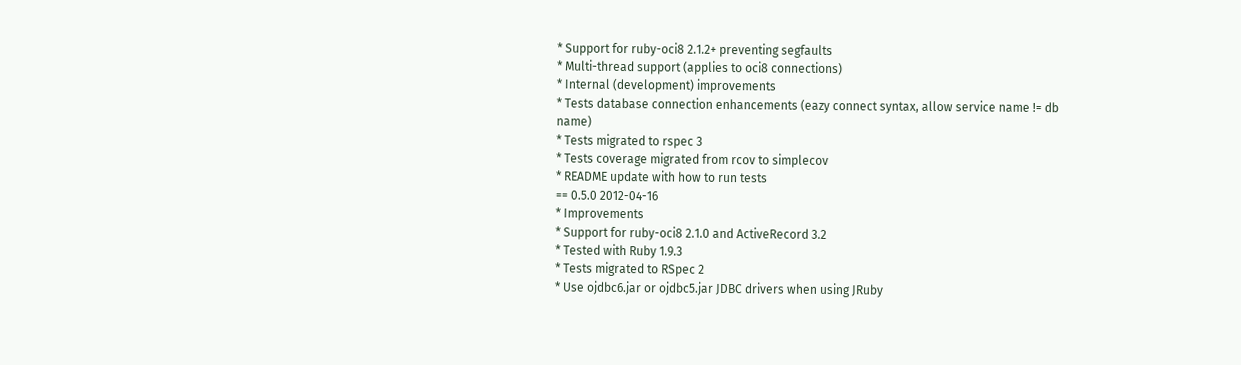* Support for ruby-oci8 2.1.2+ preventing segfaults
* Multi-thread support (applies to oci8 connections)
* Internal (development) improvements
* Tests database connection enhancements (eazy connect syntax, allow service name != db name)
* Tests migrated to rspec 3
* Tests coverage migrated from rcov to simplecov
* README update with how to run tests
== 0.5.0 2012-04-16
* Improvements
* Support for ruby-oci8 2.1.0 and ActiveRecord 3.2
* Tested with Ruby 1.9.3
* Tests migrated to RSpec 2
* Use ojdbc6.jar or ojdbc5.jar JDBC drivers when using JRuby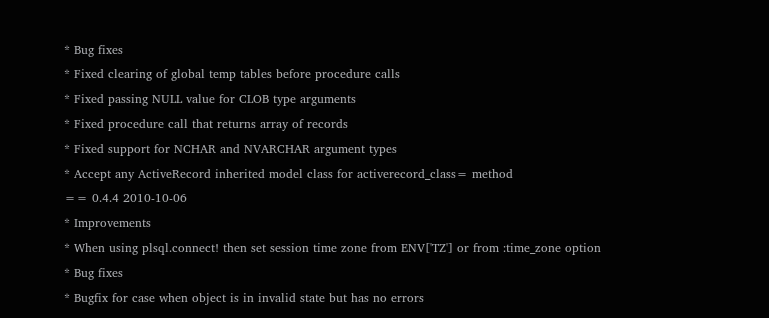* Bug fixes
* Fixed clearing of global temp tables before procedure calls
* Fixed passing NULL value for CLOB type arguments
* Fixed procedure call that returns array of records
* Fixed support for NCHAR and NVARCHAR argument types
* Accept any ActiveRecord inherited model class for activerecord_class= method
== 0.4.4 2010-10-06
* Improvements
* When using plsql.connect! then set session time zone from ENV['TZ'] or from :time_zone option
* Bug fixes
* Bugfix for case when object is in invalid state but has no errors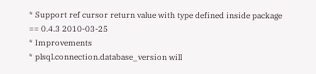* Support ref cursor return value with type defined inside package
== 0.4.3 2010-03-25
* Improvements
* plsql.connection.database_version will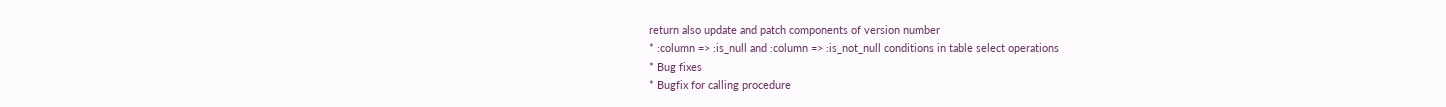return also update and patch components of version number
* :column => :is_null and :column => :is_not_null conditions in table select operations
* Bug fixes
* Bugfix for calling procedure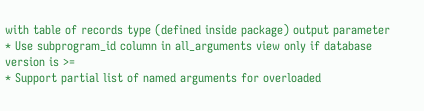with table of records type (defined inside package) output parameter
* Use subprogram_id column in all_arguments view only if database version is >=
* Support partial list of named arguments for overloaded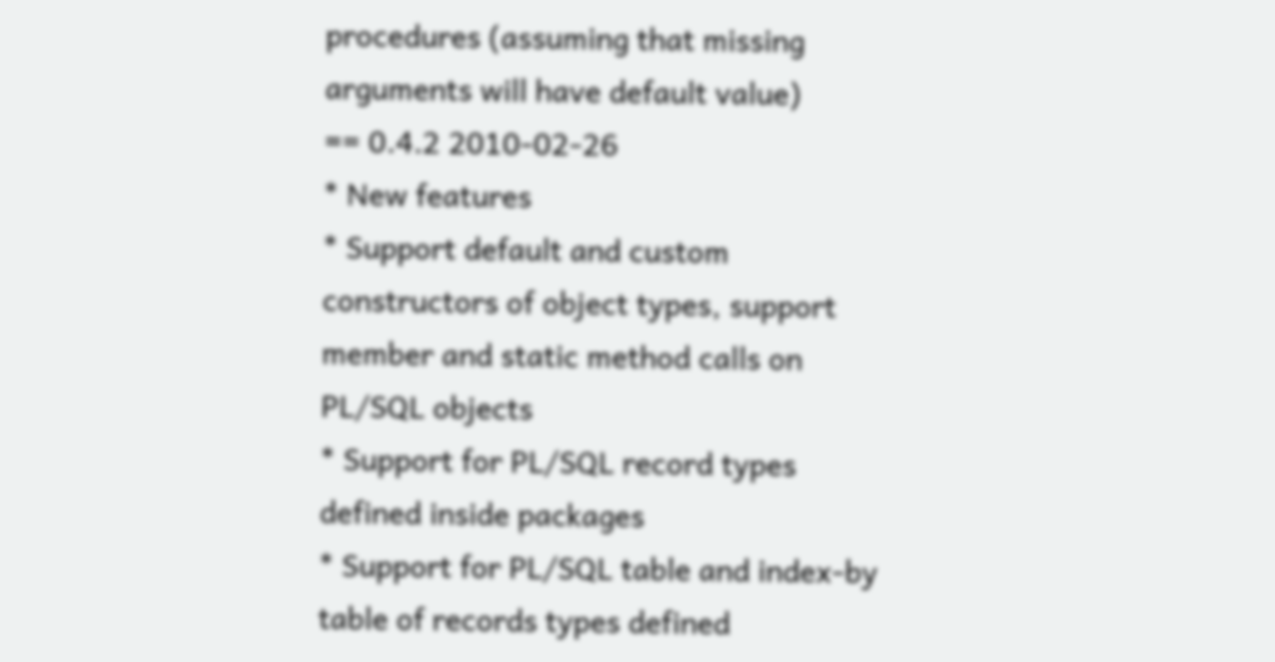procedures (assuming that missing arguments will have default value)
== 0.4.2 2010-02-26
* New features
* Support default and custom constructors of object types, support member and static method calls on PL/SQL objects
* Support for PL/SQL record types defined inside packages
* Support for PL/SQL table and index-by table of records types defined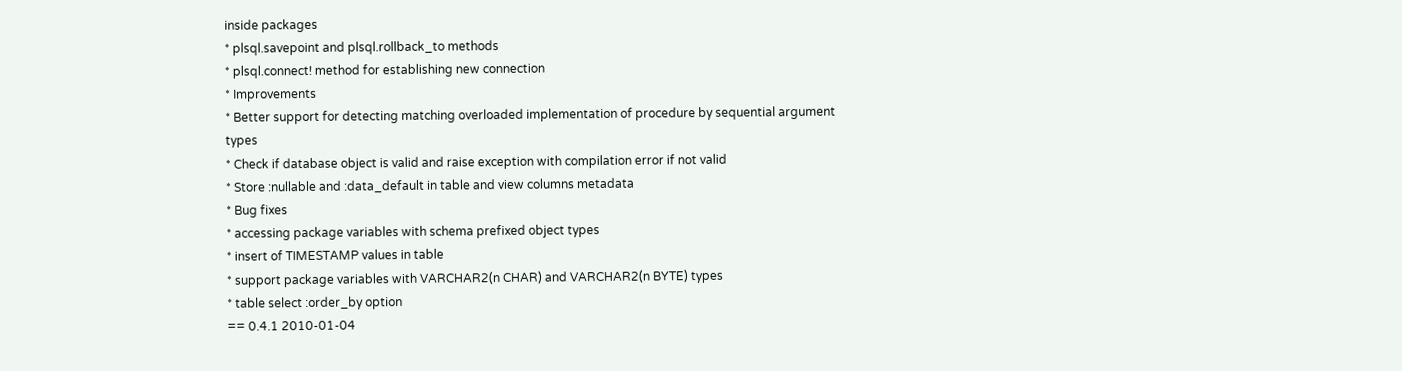inside packages
* plsql.savepoint and plsql.rollback_to methods
* plsql.connect! method for establishing new connection
* Improvements
* Better support for detecting matching overloaded implementation of procedure by sequential argument types
* Check if database object is valid and raise exception with compilation error if not valid
* Store :nullable and :data_default in table and view columns metadata
* Bug fixes
* accessing package variables with schema prefixed object types
* insert of TIMESTAMP values in table
* support package variables with VARCHAR2(n CHAR) and VARCHAR2(n BYTE) types
* table select :order_by option
== 0.4.1 2010-01-04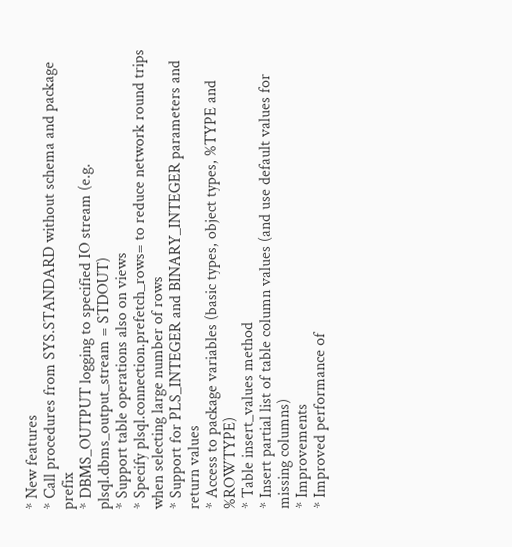* New features
* Call procedures from SYS.STANDARD without schema and package prefix
* DBMS_OUTPUT logging to specified IO stream (e.g. plsql.dbms_output_stream = STDOUT)
* Support table operations also on views
* Specify plsql.connection.prefetch_rows= to reduce network round trips when selecting large number of rows
* Support for PLS_INTEGER and BINARY_INTEGER parameters and return values
* Access to package variables (basic types, object types, %TYPE and %ROWTYPE)
* Table insert_values method
* Insert partial list of table column values (and use default values for missing columns)
* Improvements
* Improved performance of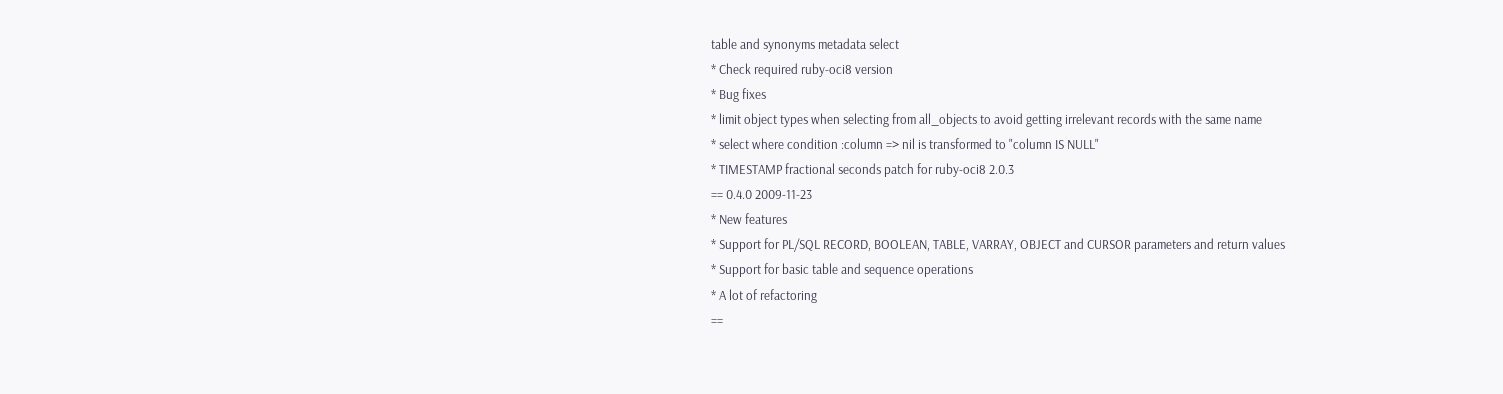table and synonyms metadata select
* Check required ruby-oci8 version
* Bug fixes
* limit object types when selecting from all_objects to avoid getting irrelevant records with the same name
* select where condition :column => nil is transformed to "column IS NULL"
* TIMESTAMP fractional seconds patch for ruby-oci8 2.0.3
== 0.4.0 2009-11-23
* New features
* Support for PL/SQL RECORD, BOOLEAN, TABLE, VARRAY, OBJECT and CURSOR parameters and return values
* Support for basic table and sequence operations
* A lot of refactoring
==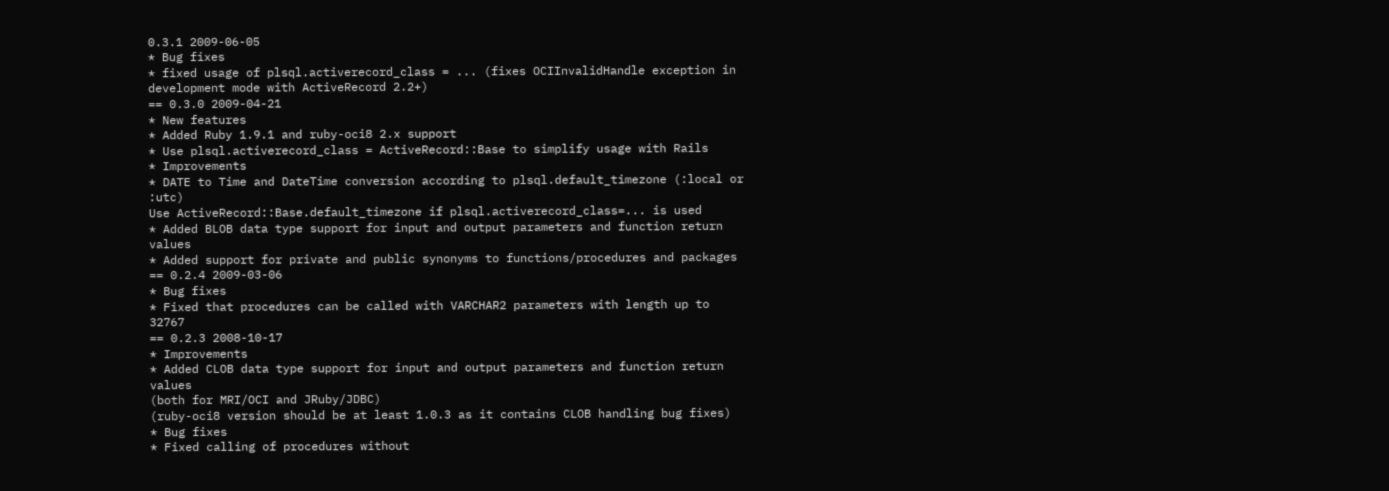0.3.1 2009-06-05
* Bug fixes
* fixed usage of plsql.activerecord_class = ... (fixes OCIInvalidHandle exception in development mode with ActiveRecord 2.2+)
== 0.3.0 2009-04-21
* New features
* Added Ruby 1.9.1 and ruby-oci8 2.x support
* Use plsql.activerecord_class = ActiveRecord::Base to simplify usage with Rails
* Improvements
* DATE to Time and DateTime conversion according to plsql.default_timezone (:local or :utc)
Use ActiveRecord::Base.default_timezone if plsql.activerecord_class=... is used
* Added BLOB data type support for input and output parameters and function return values
* Added support for private and public synonyms to functions/procedures and packages
== 0.2.4 2009-03-06
* Bug fixes
* Fixed that procedures can be called with VARCHAR2 parameters with length up to 32767
== 0.2.3 2008-10-17
* Improvements
* Added CLOB data type support for input and output parameters and function return values
(both for MRI/OCI and JRuby/JDBC)
(ruby-oci8 version should be at least 1.0.3 as it contains CLOB handling bug fixes)
* Bug fixes
* Fixed calling of procedures without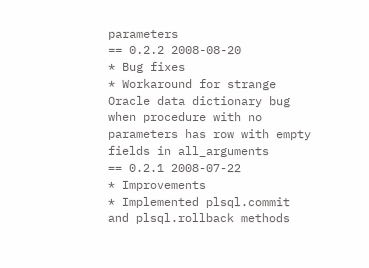parameters
== 0.2.2 2008-08-20
* Bug fixes
* Workaround for strange Oracle data dictionary bug when procedure with no parameters has row with empty fields in all_arguments
== 0.2.1 2008-07-22
* Improvements
* Implemented plsql.commit and plsql.rollback methods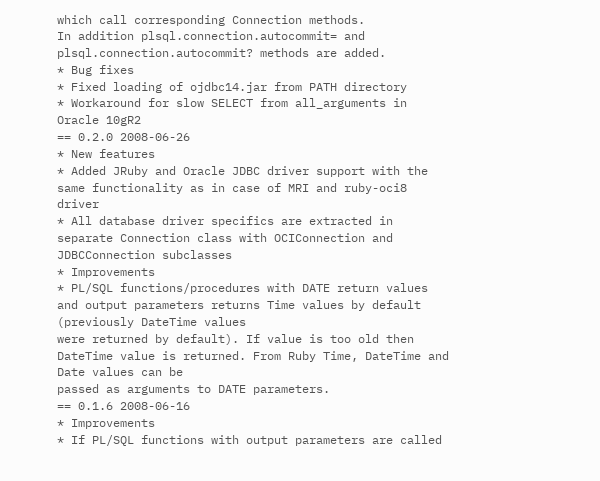which call corresponding Connection methods.
In addition plsql.connection.autocommit= and plsql.connection.autocommit? methods are added.
* Bug fixes
* Fixed loading of ojdbc14.jar from PATH directory
* Workaround for slow SELECT from all_arguments in Oracle 10gR2
== 0.2.0 2008-06-26
* New features
* Added JRuby and Oracle JDBC driver support with the same functionality as in case of MRI and ruby-oci8 driver
* All database driver specifics are extracted in separate Connection class with OCIConnection and JDBCConnection subclasses
* Improvements
* PL/SQL functions/procedures with DATE return values and output parameters returns Time values by default (previously DateTime values
were returned by default). If value is too old then DateTime value is returned. From Ruby Time, DateTime and Date values can be
passed as arguments to DATE parameters.
== 0.1.6 2008-06-16
* Improvements
* If PL/SQL functions with output parameters are called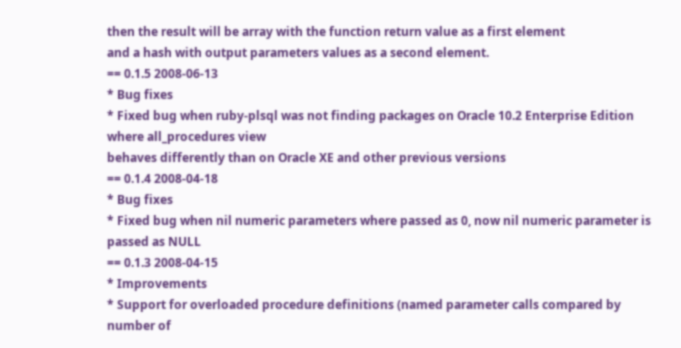then the result will be array with the function return value as a first element
and a hash with output parameters values as a second element.
== 0.1.5 2008-06-13
* Bug fixes
* Fixed bug when ruby-plsql was not finding packages on Oracle 10.2 Enterprise Edition where all_procedures view
behaves differently than on Oracle XE and other previous versions
== 0.1.4 2008-04-18
* Bug fixes
* Fixed bug when nil numeric parameters where passed as 0, now nil numeric parameter is passed as NULL
== 0.1.3 2008-04-15
* Improvements
* Support for overloaded procedure definitions (named parameter calls compared by number of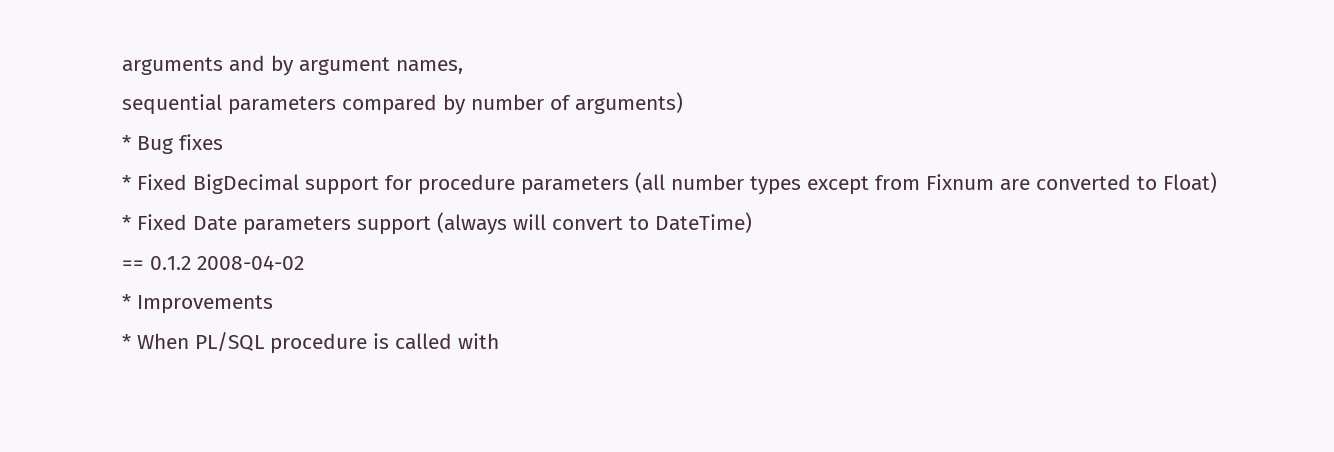arguments and by argument names,
sequential parameters compared by number of arguments)
* Bug fixes
* Fixed BigDecimal support for procedure parameters (all number types except from Fixnum are converted to Float)
* Fixed Date parameters support (always will convert to DateTime)
== 0.1.2 2008-04-02
* Improvements
* When PL/SQL procedure is called with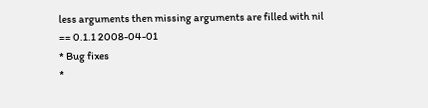less arguments then missing arguments are filled with nil
== 0.1.1 2008-04-01
* Bug fixes
*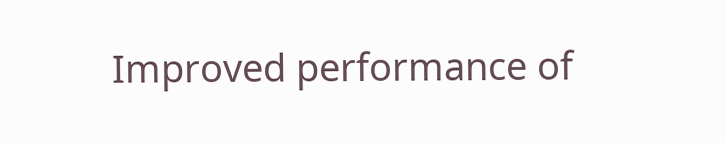Improved performance of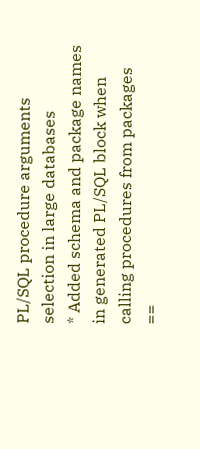PL/SQL procedure arguments selection in large databases
* Added schema and package names in generated PL/SQL block when calling procedures from packages
==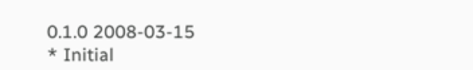0.1.0 2008-03-15
* Initial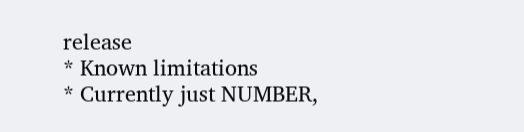release
* Known limitations
* Currently just NUMBER,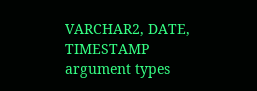VARCHAR2, DATE, TIMESTAMP argument types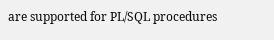are supported for PL/SQL procedures